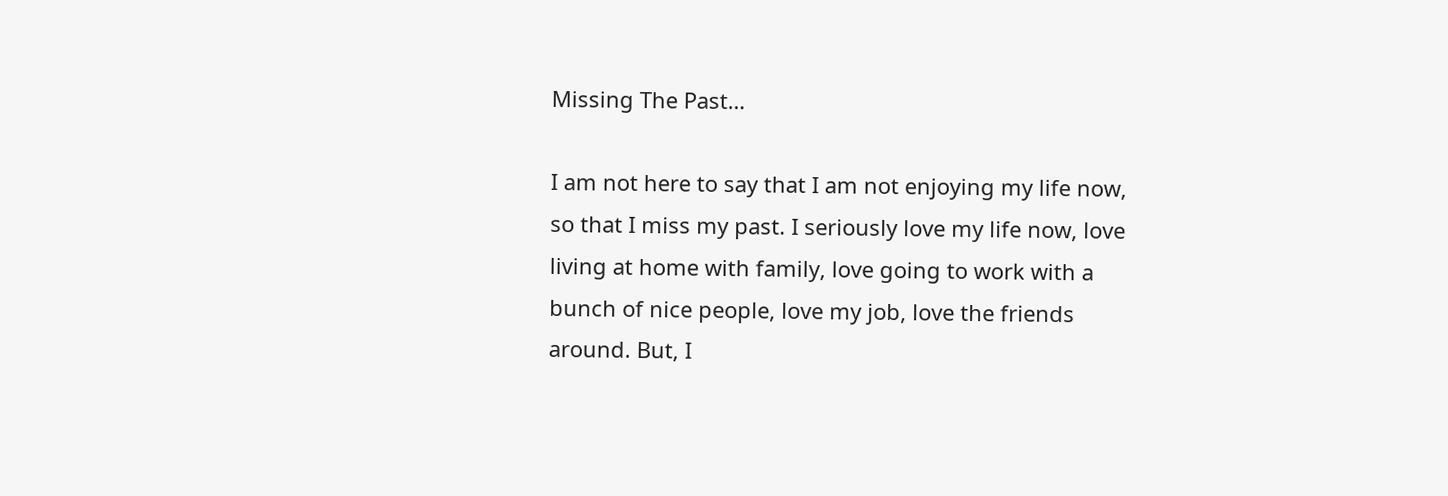Missing The Past…

I am not here to say that I am not enjoying my life now, so that I miss my past. I seriously love my life now, love living at home with family, love going to work with a bunch of nice people, love my job, love the friends around. But, I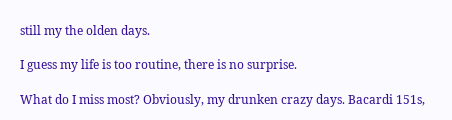still my the olden days.

I guess my life is too routine, there is no surprise.

What do I miss most? Obviously, my drunken crazy days. Bacardi 151s,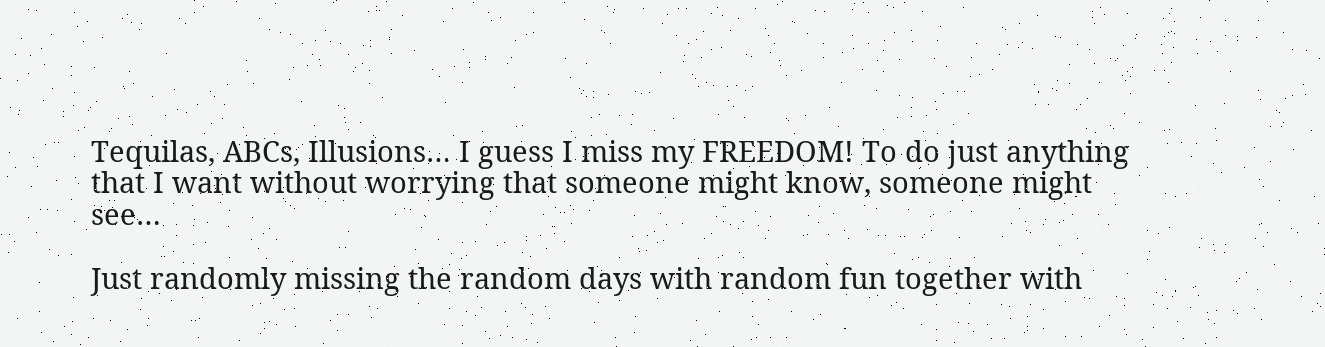Tequilas, ABCs, Illusions… I guess I miss my FREEDOM! To do just anything that I want without worrying that someone might know, someone might see…

Just randomly missing the random days with random fun together with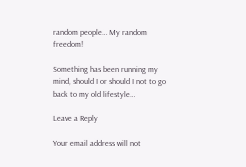random people… My random freedom!

Something has been running my mind, should I or should I not to go back to my old lifestyle…

Leave a Reply

Your email address will not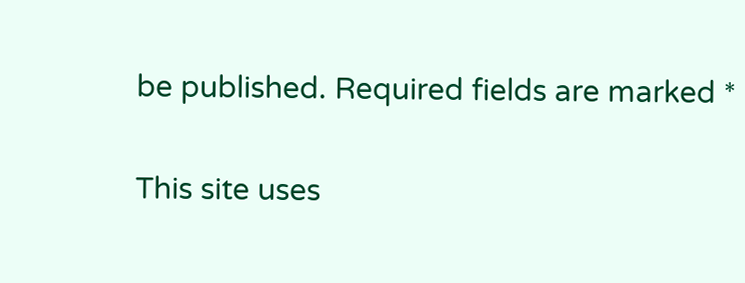be published. Required fields are marked *

This site uses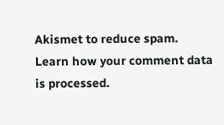Akismet to reduce spam. Learn how your comment data is processed.